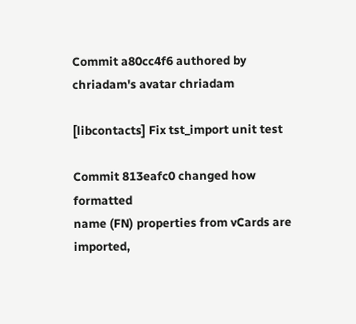Commit a80cc4f6 authored by chriadam's avatar chriadam

[libcontacts] Fix tst_import unit test

Commit 813eafc0 changed how formatted
name (FN) properties from vCards are imported,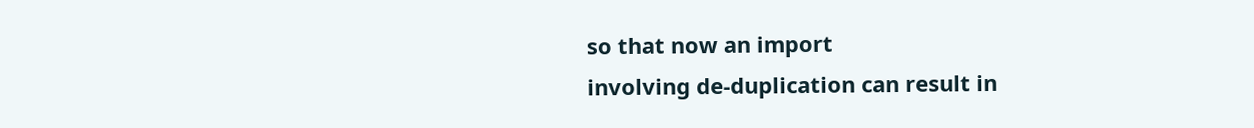so that now an import
involving de-duplication can result in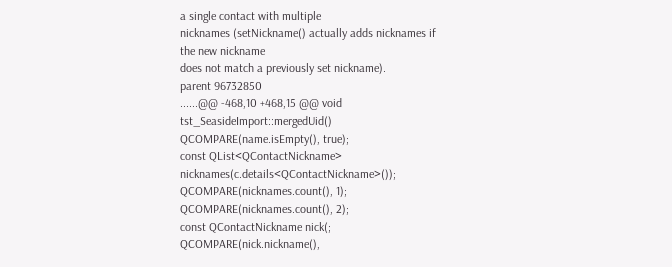a single contact with multiple
nicknames (setNickname() actually adds nicknames if the new nickname
does not match a previously set nickname).
parent 96732850
......@@ -468,10 +468,15 @@ void tst_SeasideImport::mergedUid()
QCOMPARE(name.isEmpty(), true);
const QList<QContactNickname> nicknames(c.details<QContactNickname>());
QCOMPARE(nicknames.count(), 1);
QCOMPARE(nicknames.count(), 2);
const QContactNickname nick(;
QCOMPARE(nick.nickname(),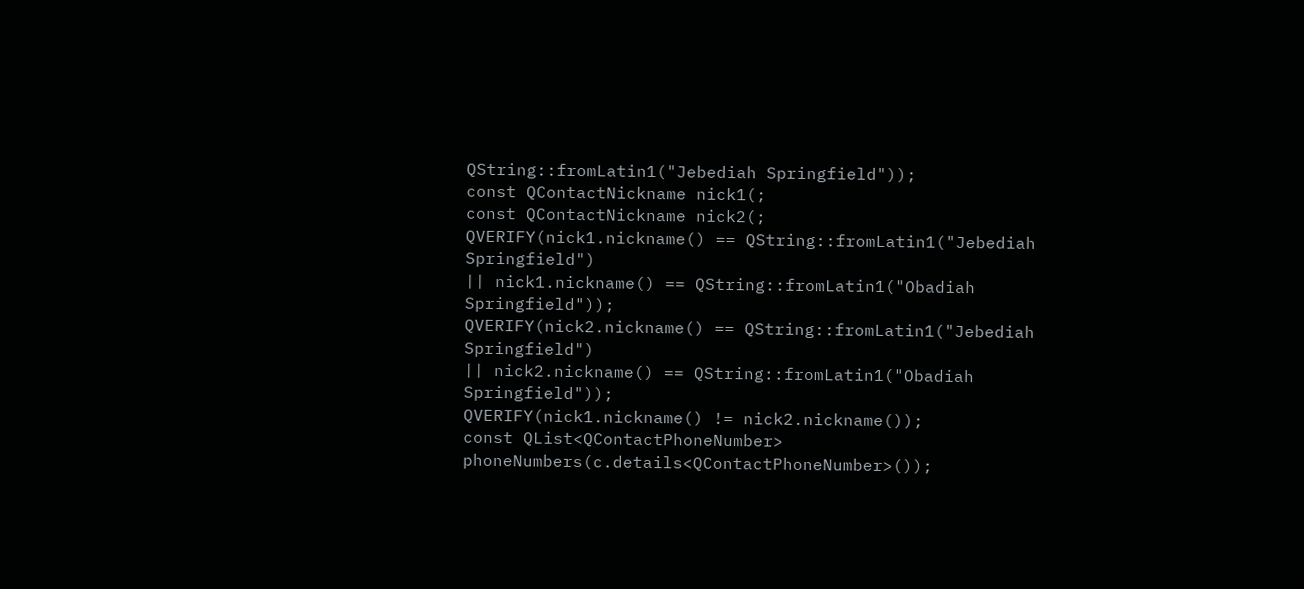QString::fromLatin1("Jebediah Springfield"));
const QContactNickname nick1(;
const QContactNickname nick2(;
QVERIFY(nick1.nickname() == QString::fromLatin1("Jebediah Springfield")
|| nick1.nickname() == QString::fromLatin1("Obadiah Springfield"));
QVERIFY(nick2.nickname() == QString::fromLatin1("Jebediah Springfield")
|| nick2.nickname() == QString::fromLatin1("Obadiah Springfield"));
QVERIFY(nick1.nickname() != nick2.nickname());
const QList<QContactPhoneNumber> phoneNumbers(c.details<QContactPhoneNumber>());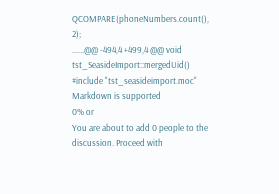QCOMPARE(phoneNumbers.count(), 2);
......@@ -494,4 +499,4 @@ void tst_SeasideImport::mergedUid()
#include "tst_seasideimport.moc"
Markdown is supported
0% or
You are about to add 0 people to the discussion. Proceed with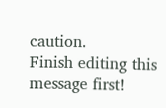caution.
Finish editing this message first!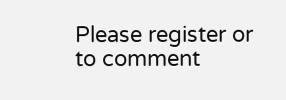Please register or to comment